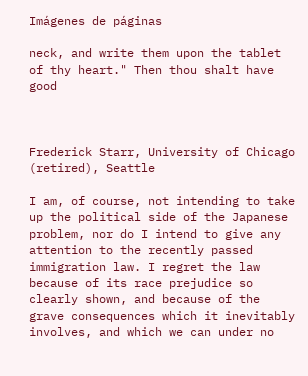Imágenes de páginas

neck, and write them upon the tablet of thy heart." Then thou shalt have good



Frederick Starr, University of Chicago (retired), Seattle

I am, of course, not intending to take up the political side of the Japanese problem, nor do I intend to give any attention to the recently passed immigration law. I regret the law because of its race prejudice so clearly shown, and because of the grave consequences which it inevitably involves, and which we can under no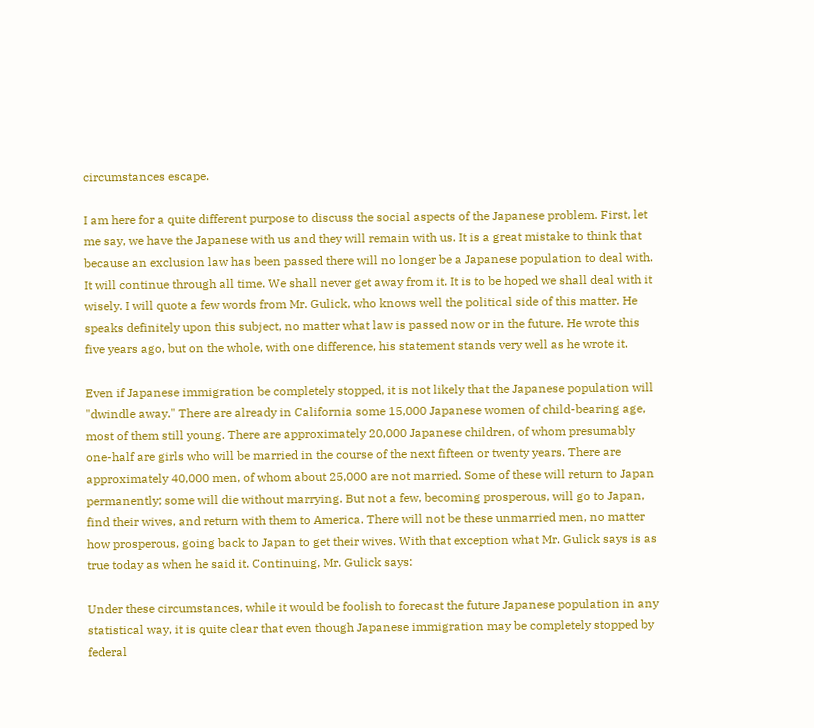circumstances escape.

I am here for a quite different purpose to discuss the social aspects of the Japanese problem. First, let me say, we have the Japanese with us and they will remain with us. It is a great mistake to think that because an exclusion law has been passed there will no longer be a Japanese population to deal with. It will continue through all time. We shall never get away from it. It is to be hoped we shall deal with it wisely. I will quote a few words from Mr. Gulick, who knows well the political side of this matter. He speaks definitely upon this subject, no matter what law is passed now or in the future. He wrote this five years ago, but on the whole, with one difference, his statement stands very well as he wrote it.

Even if Japanese immigration be completely stopped, it is not likely that the Japanese population will "dwindle away." There are already in California some 15,000 Japanese women of child-bearing age, most of them still young. There are approximately 20,000 Japanese children, of whom presumably one-half are girls who will be married in the course of the next fifteen or twenty years. There are approximately 40,000 men, of whom about 25,000 are not married. Some of these will return to Japan permanently; some will die without marrying. But not a few, becoming prosperous, will go to Japan, find their wives, and return with them to America. There will not be these unmarried men, no matter how prosperous, going back to Japan to get their wives. With that exception what Mr. Gulick says is as true today as when he said it. Continuing, Mr. Gulick says:

Under these circumstances, while it would be foolish to forecast the future Japanese population in any statistical way, it is quite clear that even though Japanese immigration may be completely stopped by federal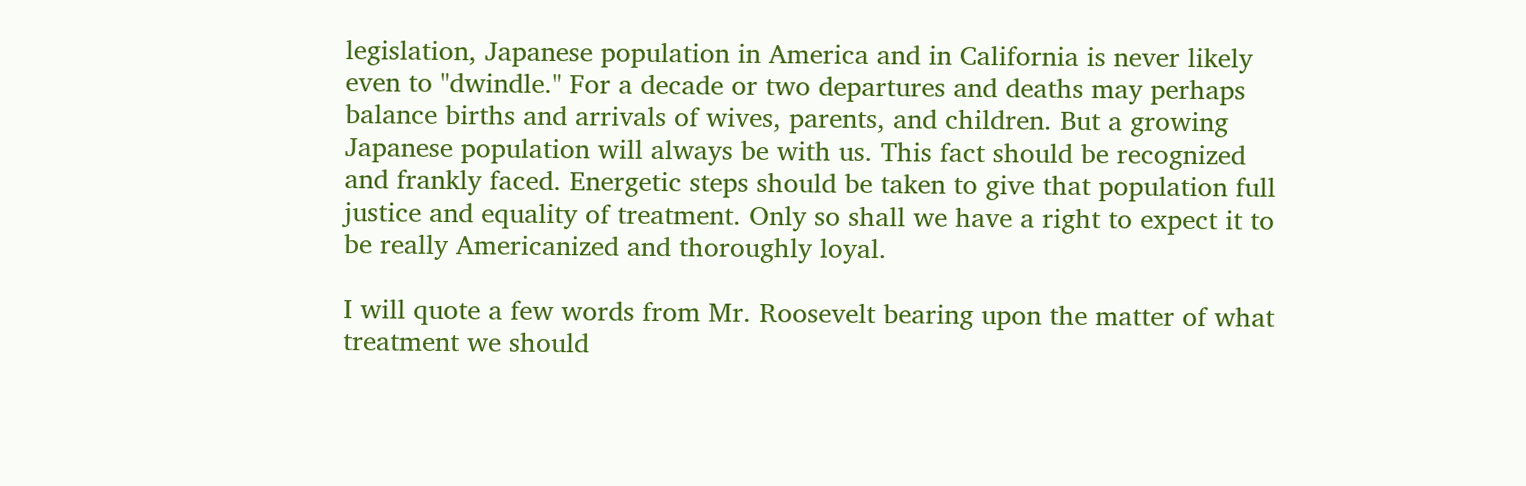legislation, Japanese population in America and in California is never likely even to "dwindle." For a decade or two departures and deaths may perhaps balance births and arrivals of wives, parents, and children. But a growing Japanese population will always be with us. This fact should be recognized and frankly faced. Energetic steps should be taken to give that population full justice and equality of treatment. Only so shall we have a right to expect it to be really Americanized and thoroughly loyal.

I will quote a few words from Mr. Roosevelt bearing upon the matter of what treatment we should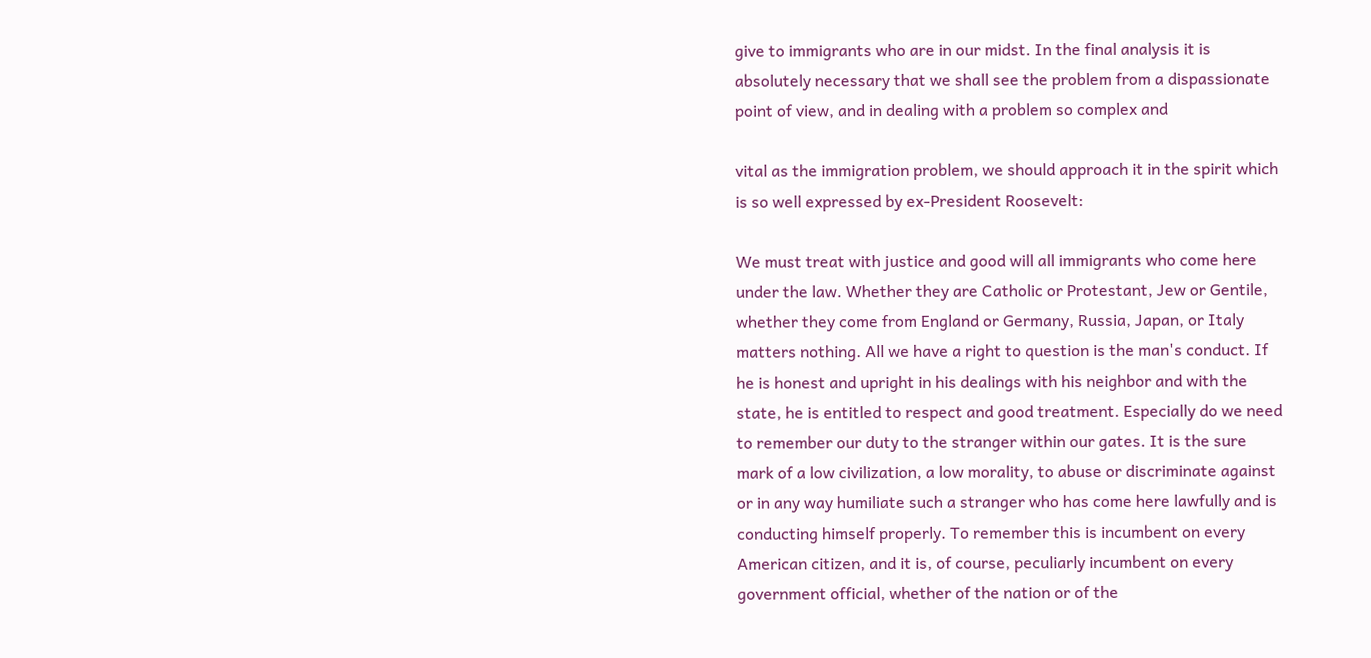give to immigrants who are in our midst. In the final analysis it is absolutely necessary that we shall see the problem from a dispassionate point of view, and in dealing with a problem so complex and

vital as the immigration problem, we should approach it in the spirit which is so well expressed by ex-President Roosevelt:

We must treat with justice and good will all immigrants who come here under the law. Whether they are Catholic or Protestant, Jew or Gentile, whether they come from England or Germany, Russia, Japan, or Italy matters nothing. All we have a right to question is the man's conduct. If he is honest and upright in his dealings with his neighbor and with the state, he is entitled to respect and good treatment. Especially do we need to remember our duty to the stranger within our gates. It is the sure mark of a low civilization, a low morality, to abuse or discriminate against or in any way humiliate such a stranger who has come here lawfully and is conducting himself properly. To remember this is incumbent on every American citizen, and it is, of course, peculiarly incumbent on every government official, whether of the nation or of the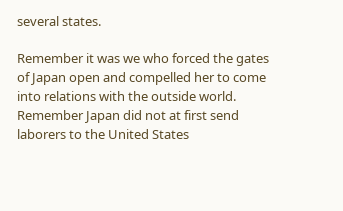several states.

Remember it was we who forced the gates of Japan open and compelled her to come into relations with the outside world. Remember Japan did not at first send laborers to the United States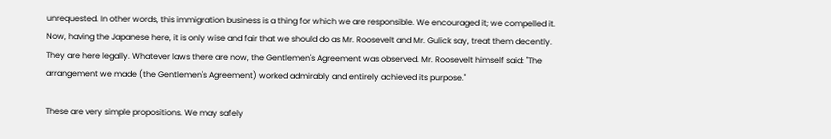unrequested. In other words, this immigration business is a thing for which we are responsible. We encouraged it; we compelled it. Now, having the Japanese here, it is only wise and fair that we should do as Mr. Roosevelt and Mr. Gulick say, treat them decently. They are here legally. Whatever laws there are now, the Gentlemen's Agreement was observed. Mr. Roosevelt himself said: "The arrangement we made (the Gentlemen's Agreement) worked admirably and entirely achieved its purpose."

These are very simple propositions. We may safely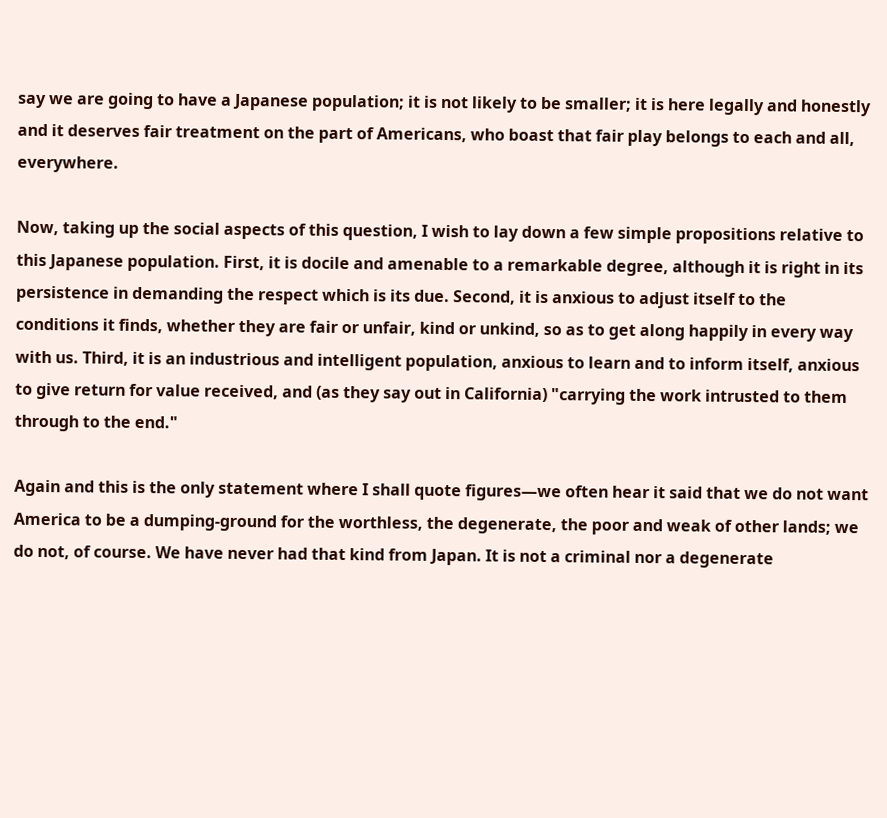say we are going to have a Japanese population; it is not likely to be smaller; it is here legally and honestly and it deserves fair treatment on the part of Americans, who boast that fair play belongs to each and all, everywhere.

Now, taking up the social aspects of this question, I wish to lay down a few simple propositions relative to this Japanese population. First, it is docile and amenable to a remarkable degree, although it is right in its persistence in demanding the respect which is its due. Second, it is anxious to adjust itself to the conditions it finds, whether they are fair or unfair, kind or unkind, so as to get along happily in every way with us. Third, it is an industrious and intelligent population, anxious to learn and to inform itself, anxious to give return for value received, and (as they say out in California) "carrying the work intrusted to them through to the end."

Again and this is the only statement where I shall quote figures—we often hear it said that we do not want America to be a dumping-ground for the worthless, the degenerate, the poor and weak of other lands; we do not, of course. We have never had that kind from Japan. It is not a criminal nor a degenerate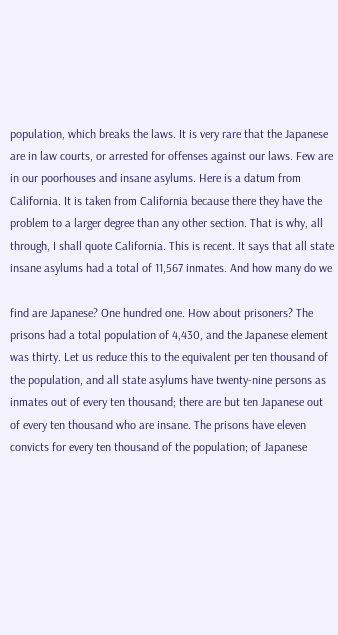population, which breaks the laws. It is very rare that the Japanese are in law courts, or arrested for offenses against our laws. Few are in our poorhouses and insane asylums. Here is a datum from California. It is taken from California because there they have the problem to a larger degree than any other section. That is why, all through, I shall quote California. This is recent. It says that all state insane asylums had a total of 11,567 inmates. And how many do we

find are Japanese? One hundred one. How about prisoners? The prisons had a total population of 4,430, and the Japanese element was thirty. Let us reduce this to the equivalent per ten thousand of the population, and all state asylums have twenty-nine persons as inmates out of every ten thousand; there are but ten Japanese out of every ten thousand who are insane. The prisons have eleven convicts for every ten thousand of the population; of Japanese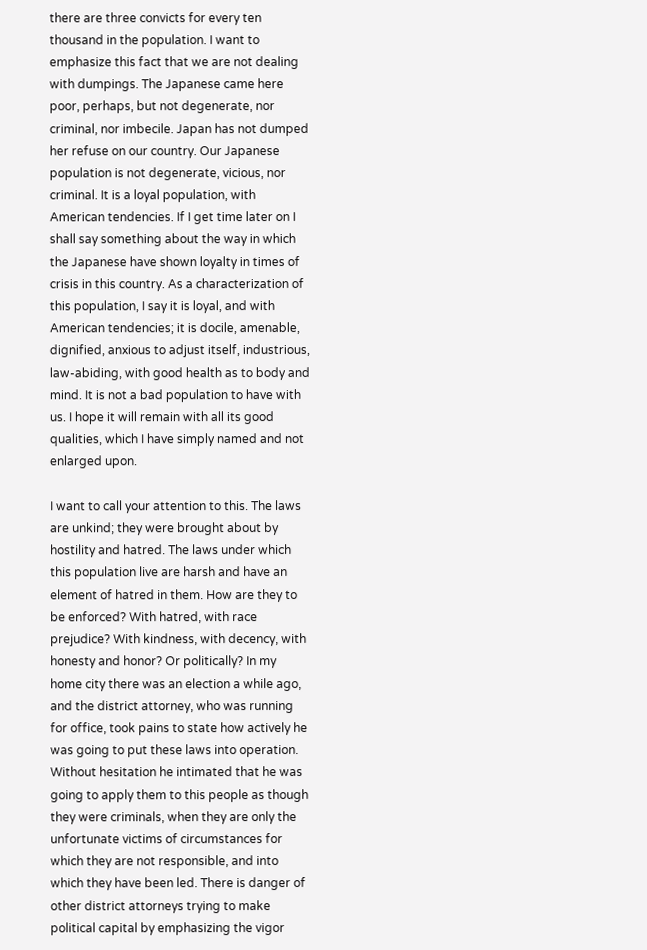there are three convicts for every ten thousand in the population. I want to emphasize this fact that we are not dealing with dumpings. The Japanese came here poor, perhaps, but not degenerate, nor criminal, nor imbecile. Japan has not dumped her refuse on our country. Our Japanese population is not degenerate, vicious, nor criminal. It is a loyal population, with American tendencies. If I get time later on I shall say something about the way in which the Japanese have shown loyalty in times of crisis in this country. As a characterization of this population, I say it is loyal, and with American tendencies; it is docile, amenable, dignified, anxious to adjust itself, industrious, law-abiding, with good health as to body and mind. It is not a bad population to have with us. I hope it will remain with all its good qualities, which I have simply named and not enlarged upon.

I want to call your attention to this. The laws are unkind; they were brought about by hostility and hatred. The laws under which this population live are harsh and have an element of hatred in them. How are they to be enforced? With hatred, with race prejudice? With kindness, with decency, with honesty and honor? Or politically? In my home city there was an election a while ago, and the district attorney, who was running for office, took pains to state how actively he was going to put these laws into operation. Without hesitation he intimated that he was going to apply them to this people as though they were criminals, when they are only the unfortunate victims of circumstances for which they are not responsible, and into which they have been led. There is danger of other district attorneys trying to make political capital by emphasizing the vigor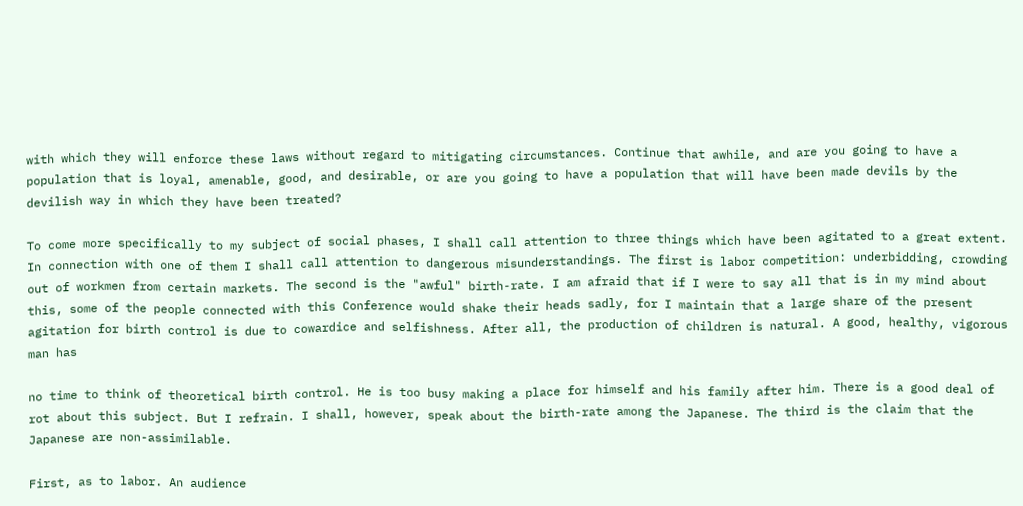with which they will enforce these laws without regard to mitigating circumstances. Continue that awhile, and are you going to have a population that is loyal, amenable, good, and desirable, or are you going to have a population that will have been made devils by the devilish way in which they have been treated?

To come more specifically to my subject of social phases, I shall call attention to three things which have been agitated to a great extent. In connection with one of them I shall call attention to dangerous misunderstandings. The first is labor competition: underbidding, crowding out of workmen from certain markets. The second is the "awful" birth-rate. I am afraid that if I were to say all that is in my mind about this, some of the people connected with this Conference would shake their heads sadly, for I maintain that a large share of the present agitation for birth control is due to cowardice and selfishness. After all, the production of children is natural. A good, healthy, vigorous man has

no time to think of theoretical birth control. He is too busy making a place for himself and his family after him. There is a good deal of rot about this subject. But I refrain. I shall, however, speak about the birth-rate among the Japanese. The third is the claim that the Japanese are non-assimilable.

First, as to labor. An audience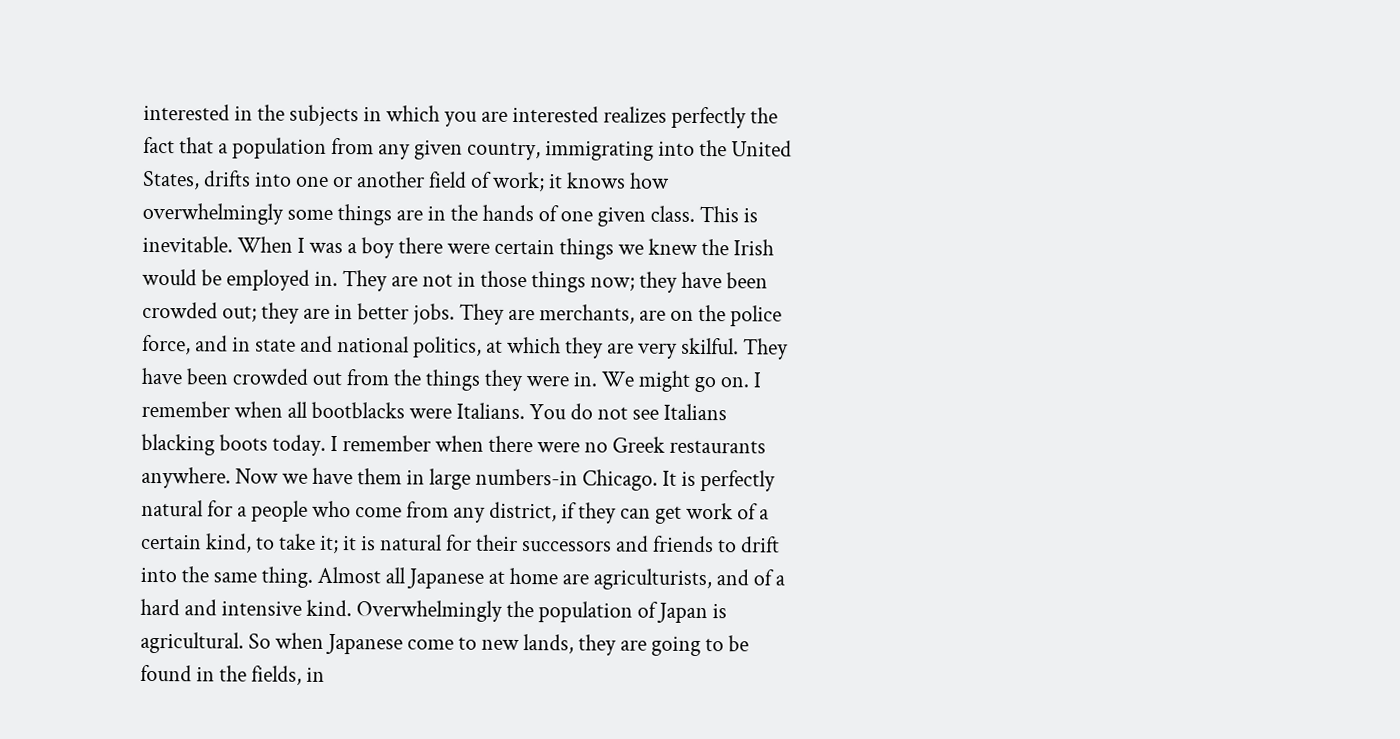interested in the subjects in which you are interested realizes perfectly the fact that a population from any given country, immigrating into the United States, drifts into one or another field of work; it knows how overwhelmingly some things are in the hands of one given class. This is inevitable. When I was a boy there were certain things we knew the Irish would be employed in. They are not in those things now; they have been crowded out; they are in better jobs. They are merchants, are on the police force, and in state and national politics, at which they are very skilful. They have been crowded out from the things they were in. We might go on. I remember when all bootblacks were Italians. You do not see Italians blacking boots today. I remember when there were no Greek restaurants anywhere. Now we have them in large numbers-in Chicago. It is perfectly natural for a people who come from any district, if they can get work of a certain kind, to take it; it is natural for their successors and friends to drift into the same thing. Almost all Japanese at home are agriculturists, and of a hard and intensive kind. Overwhelmingly the population of Japan is agricultural. So when Japanese come to new lands, they are going to be found in the fields, in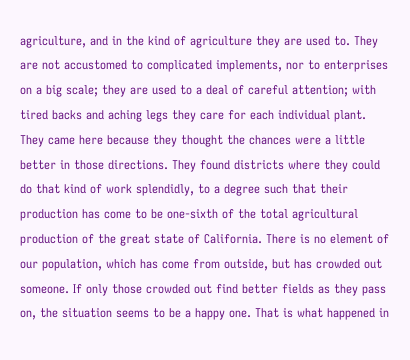agriculture, and in the kind of agriculture they are used to. They are not accustomed to complicated implements, nor to enterprises on a big scale; they are used to a deal of careful attention; with tired backs and aching legs they care for each individual plant. They came here because they thought the chances were a little better in those directions. They found districts where they could do that kind of work splendidly, to a degree such that their production has come to be one-sixth of the total agricultural production of the great state of California. There is no element of our population, which has come from outside, but has crowded out someone. If only those crowded out find better fields as they pass on, the situation seems to be a happy one. That is what happened in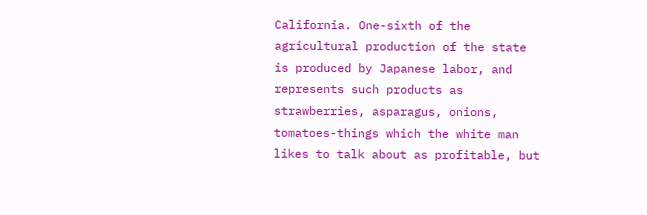California. One-sixth of the agricultural production of the state is produced by Japanese labor, and represents such products as strawberries, asparagus, onions, tomatoes-things which the white man likes to talk about as profitable, but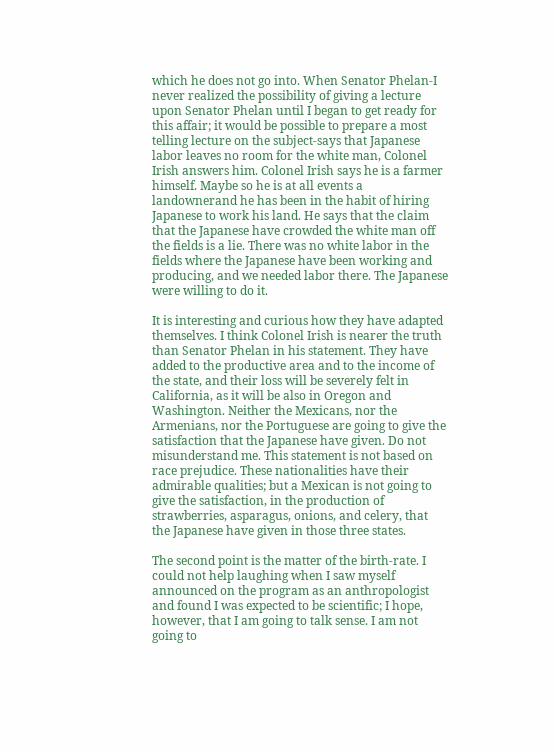which he does not go into. When Senator Phelan-I never realized the possibility of giving a lecture upon Senator Phelan until I began to get ready for this affair; it would be possible to prepare a most telling lecture on the subject-says that Japanese labor leaves no room for the white man, Colonel Irish answers him. Colonel Irish says he is a farmer himself. Maybe so he is at all events a landownerand he has been in the habit of hiring Japanese to work his land. He says that the claim that the Japanese have crowded the white man off the fields is a lie. There was no white labor in the fields where the Japanese have been working and producing, and we needed labor there. The Japanese were willing to do it.

It is interesting and curious how they have adapted themselves. I think Colonel Irish is nearer the truth than Senator Phelan in his statement. They have added to the productive area and to the income of the state, and their loss will be severely felt in California, as it will be also in Oregon and Washington. Neither the Mexicans, nor the Armenians, nor the Portuguese are going to give the satisfaction that the Japanese have given. Do not misunderstand me. This statement is not based on race prejudice. These nationalities have their admirable qualities; but a Mexican is not going to give the satisfaction, in the production of strawberries, asparagus, onions, and celery, that the Japanese have given in those three states.

The second point is the matter of the birth-rate. I could not help laughing when I saw myself announced on the program as an anthropologist and found I was expected to be scientific; I hope, however, that I am going to talk sense. I am not going to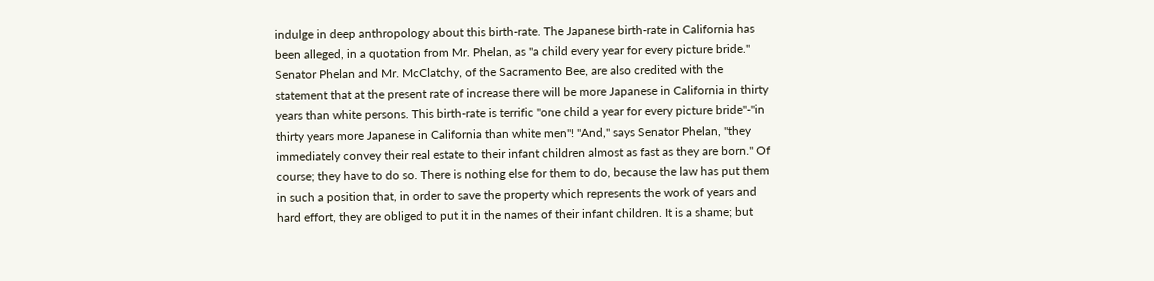indulge in deep anthropology about this birth-rate. The Japanese birth-rate in California has been alleged, in a quotation from Mr. Phelan, as "a child every year for every picture bride." Senator Phelan and Mr. McClatchy, of the Sacramento Bee, are also credited with the statement that at the present rate of increase there will be more Japanese in California in thirty years than white persons. This birth-rate is terrific "one child a year for every picture bride"-"in thirty years more Japanese in California than white men"! "And," says Senator Phelan, "they immediately convey their real estate to their infant children almost as fast as they are born." Of course; they have to do so. There is nothing else for them to do, because the law has put them in such a position that, in order to save the property which represents the work of years and hard effort, they are obliged to put it in the names of their infant children. It is a shame; but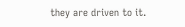they are driven to it.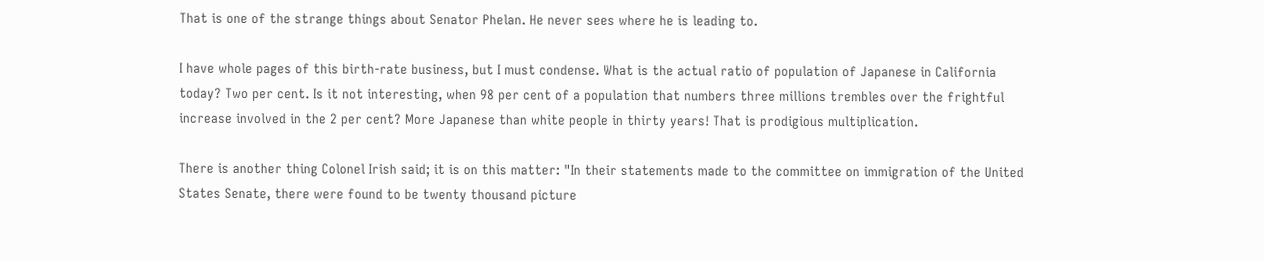That is one of the strange things about Senator Phelan. He never sees where he is leading to.

I have whole pages of this birth-rate business, but I must condense. What is the actual ratio of population of Japanese in California today? Two per cent. Is it not interesting, when 98 per cent of a population that numbers three millions trembles over the frightful increase involved in the 2 per cent? More Japanese than white people in thirty years! That is prodigious multiplication.

There is another thing Colonel Irish said; it is on this matter: "In their statements made to the committee on immigration of the United States Senate, there were found to be twenty thousand picture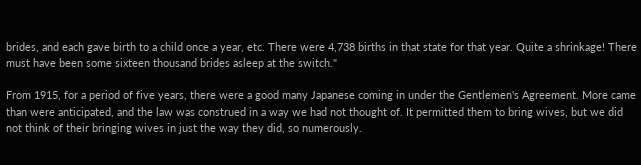brides, and each gave birth to a child once a year, etc. There were 4,738 births in that state for that year. Quite a shrinkage! There must have been some sixteen thousand brides asleep at the switch."

From 1915, for a period of five years, there were a good many Japanese coming in under the Gentlemen's Agreement. More came than were anticipated, and the law was construed in a way we had not thought of. It permitted them to bring wives, but we did not think of their bringing wives in just the way they did, so numerously.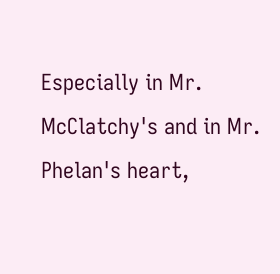Especially in Mr. McClatchy's and in Mr. Phelan's heart,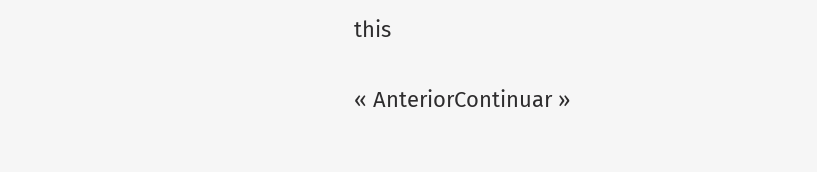this

« AnteriorContinuar »